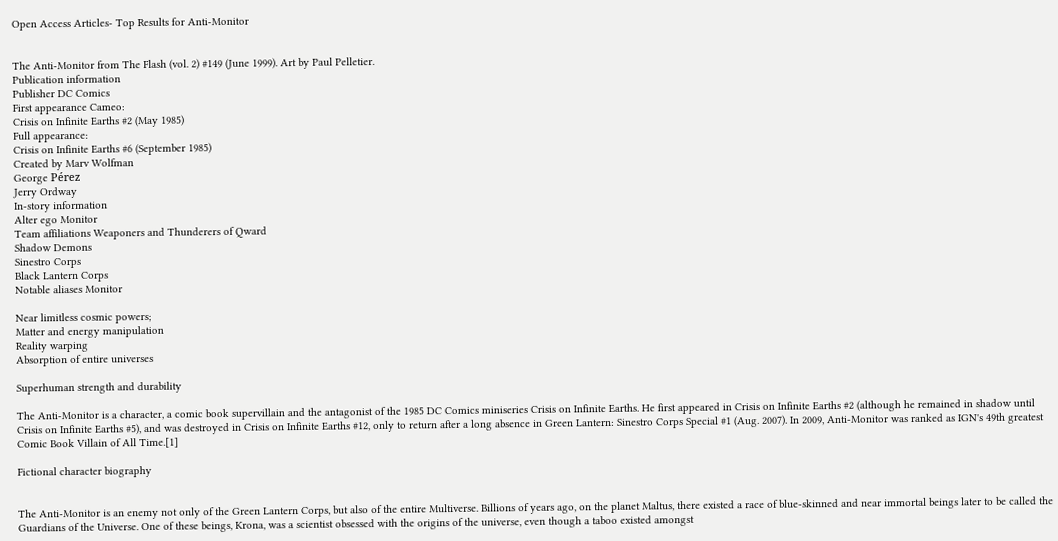Open Access Articles- Top Results for Anti-Monitor


The Anti-Monitor from The Flash (vol. 2) #149 (June 1999). Art by Paul Pelletier.
Publication information
Publisher DC Comics
First appearance Cameo:
Crisis on Infinite Earths #2 (May 1985)
Full appearance:
Crisis on Infinite Earths #6 (September 1985)
Created by Marv Wolfman
George Pérez
Jerry Ordway
In-story information
Alter ego Monitor
Team affiliations Weaponers and Thunderers of Qward
Shadow Demons
Sinestro Corps
Black Lantern Corps
Notable aliases Monitor

Near limitless cosmic powers;
Matter and energy manipulation
Reality warping
Absorption of entire universes

Superhuman strength and durability

The Anti-Monitor is a character, a comic book supervillain and the antagonist of the 1985 DC Comics miniseries Crisis on Infinite Earths. He first appeared in Crisis on Infinite Earths #2 (although he remained in shadow until Crisis on Infinite Earths #5), and was destroyed in Crisis on Infinite Earths #12, only to return after a long absence in Green Lantern: Sinestro Corps Special #1 (Aug. 2007). In 2009, Anti-Monitor was ranked as IGN's 49th greatest Comic Book Villain of All Time.[1]

Fictional character biography


The Anti-Monitor is an enemy not only of the Green Lantern Corps, but also of the entire Multiverse. Billions of years ago, on the planet Maltus, there existed a race of blue-skinned and near immortal beings later to be called the Guardians of the Universe. One of these beings, Krona, was a scientist obsessed with the origins of the universe, even though a taboo existed amongst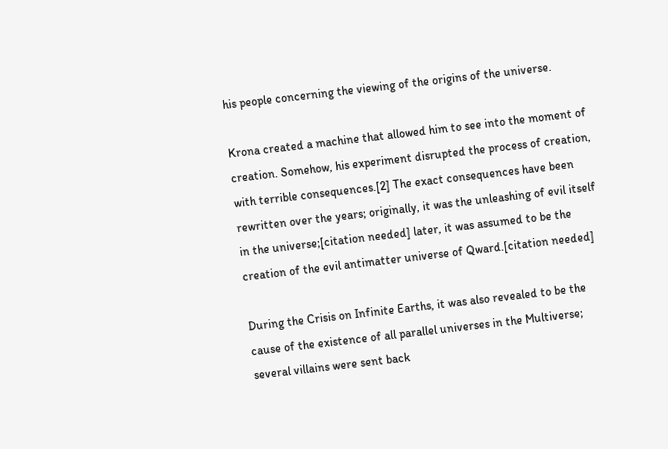his people concerning the viewing of the origins of the universe.

Krona created a machine that allowed him to see into the moment of creation. Somehow, his experiment disrupted the process of creation, with terrible consequences.[2] The exact consequences have been rewritten over the years; originally, it was the unleashing of evil itself in the universe;[citation needed] later, it was assumed to be the creation of the evil antimatter universe of Qward.[citation needed]

During the Crisis on Infinite Earths, it was also revealed to be the cause of the existence of all parallel universes in the Multiverse; several villains were sent back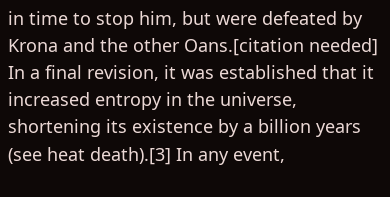in time to stop him, but were defeated by Krona and the other Oans.[citation needed] In a final revision, it was established that it increased entropy in the universe, shortening its existence by a billion years (see heat death).[3] In any event,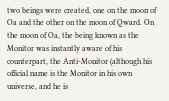two beings were created, one on the moon of Oa and the other on the moon of Qward. On the moon of Oa, the being known as the Monitor was instantly aware of his counterpart, the Anti-Monitor (although his official name is the Monitor in his own universe, and he is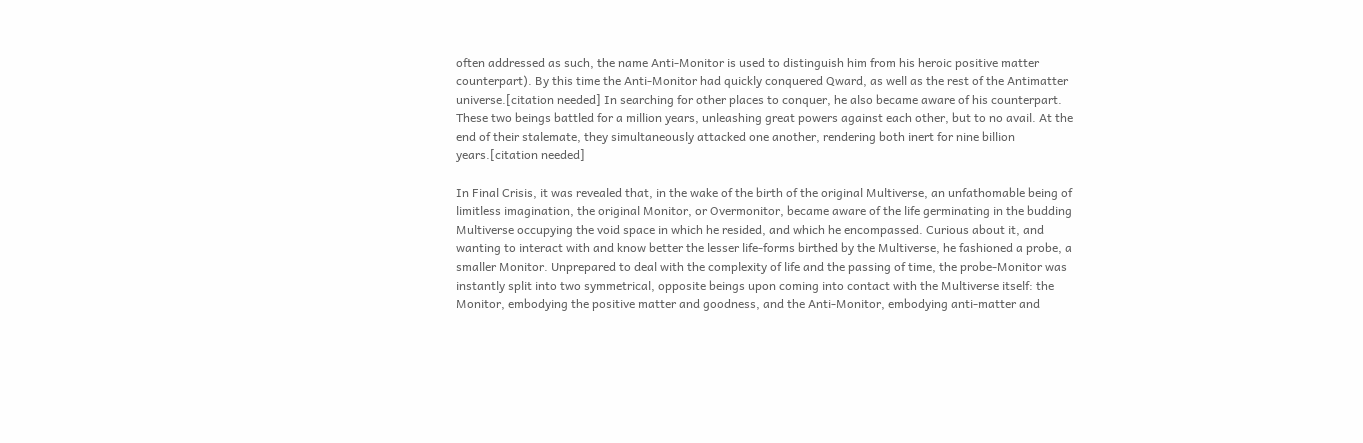often addressed as such, the name Anti-Monitor is used to distinguish him from his heroic positive matter counterpart). By this time the Anti-Monitor had quickly conquered Qward, as well as the rest of the Antimatter universe.[citation needed] In searching for other places to conquer, he also became aware of his counterpart. These two beings battled for a million years, unleashing great powers against each other, but to no avail. At the end of their stalemate, they simultaneously attacked one another, rendering both inert for nine billion years.[citation needed]

In Final Crisis, it was revealed that, in the wake of the birth of the original Multiverse, an unfathomable being of limitless imagination, the original Monitor, or Overmonitor, became aware of the life germinating in the budding Multiverse occupying the void space in which he resided, and which he encompassed. Curious about it, and wanting to interact with and know better the lesser life-forms birthed by the Multiverse, he fashioned a probe, a smaller Monitor. Unprepared to deal with the complexity of life and the passing of time, the probe-Monitor was instantly split into two symmetrical, opposite beings upon coming into contact with the Multiverse itself: the Monitor, embodying the positive matter and goodness, and the Anti-Monitor, embodying anti-matter and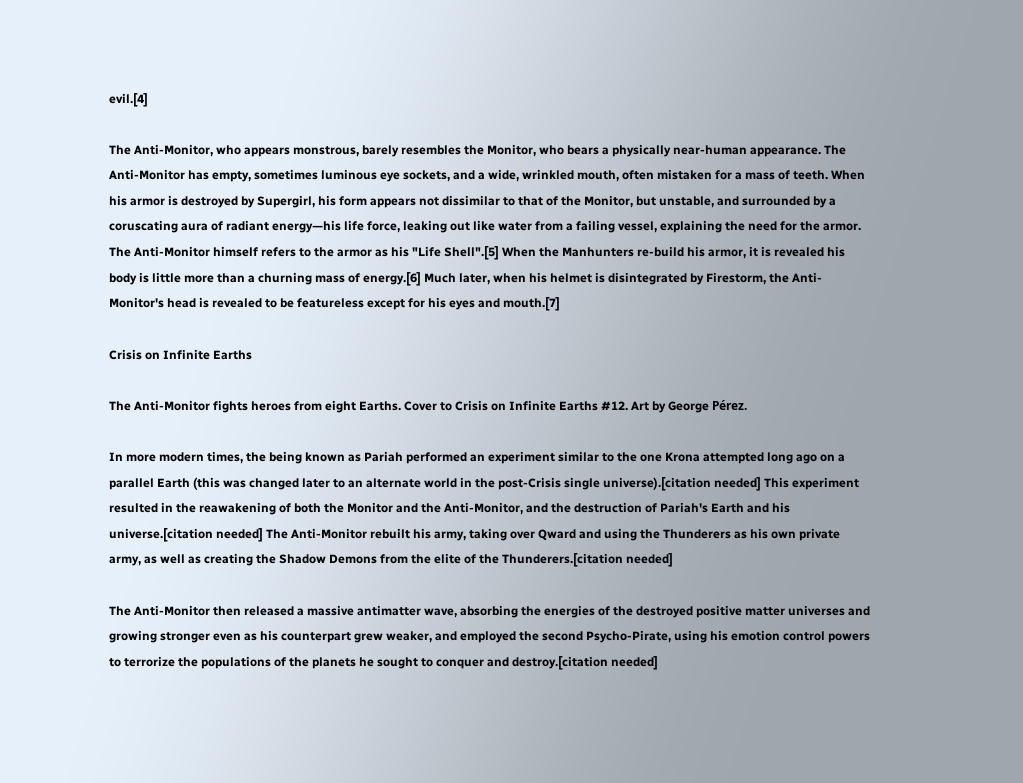evil.[4]

The Anti-Monitor, who appears monstrous, barely resembles the Monitor, who bears a physically near-human appearance. The Anti-Monitor has empty, sometimes luminous eye sockets, and a wide, wrinkled mouth, often mistaken for a mass of teeth. When his armor is destroyed by Supergirl, his form appears not dissimilar to that of the Monitor, but unstable, and surrounded by a coruscating aura of radiant energy—his life force, leaking out like water from a failing vessel, explaining the need for the armor. The Anti-Monitor himself refers to the armor as his "Life Shell".[5] When the Manhunters re-build his armor, it is revealed his body is little more than a churning mass of energy.[6] Much later, when his helmet is disintegrated by Firestorm, the Anti-Monitor's head is revealed to be featureless except for his eyes and mouth.[7]

Crisis on Infinite Earths

The Anti-Monitor fights heroes from eight Earths. Cover to Crisis on Infinite Earths #12. Art by George Pérez.

In more modern times, the being known as Pariah performed an experiment similar to the one Krona attempted long ago on a parallel Earth (this was changed later to an alternate world in the post-Crisis single universe).[citation needed] This experiment resulted in the reawakening of both the Monitor and the Anti-Monitor, and the destruction of Pariah's Earth and his universe.[citation needed] The Anti-Monitor rebuilt his army, taking over Qward and using the Thunderers as his own private army, as well as creating the Shadow Demons from the elite of the Thunderers.[citation needed]

The Anti-Monitor then released a massive antimatter wave, absorbing the energies of the destroyed positive matter universes and growing stronger even as his counterpart grew weaker, and employed the second Psycho-Pirate, using his emotion control powers to terrorize the populations of the planets he sought to conquer and destroy.[citation needed]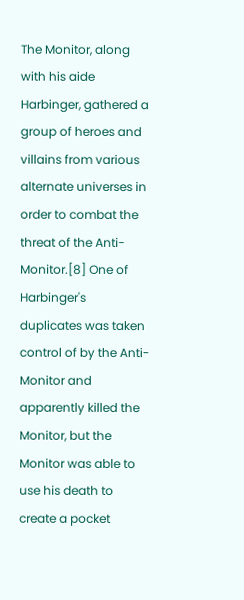The Monitor, along with his aide Harbinger, gathered a group of heroes and villains from various alternate universes in order to combat the threat of the Anti-Monitor.[8] One of Harbinger's duplicates was taken control of by the Anti-Monitor and apparently killed the Monitor, but the Monitor was able to use his death to create a pocket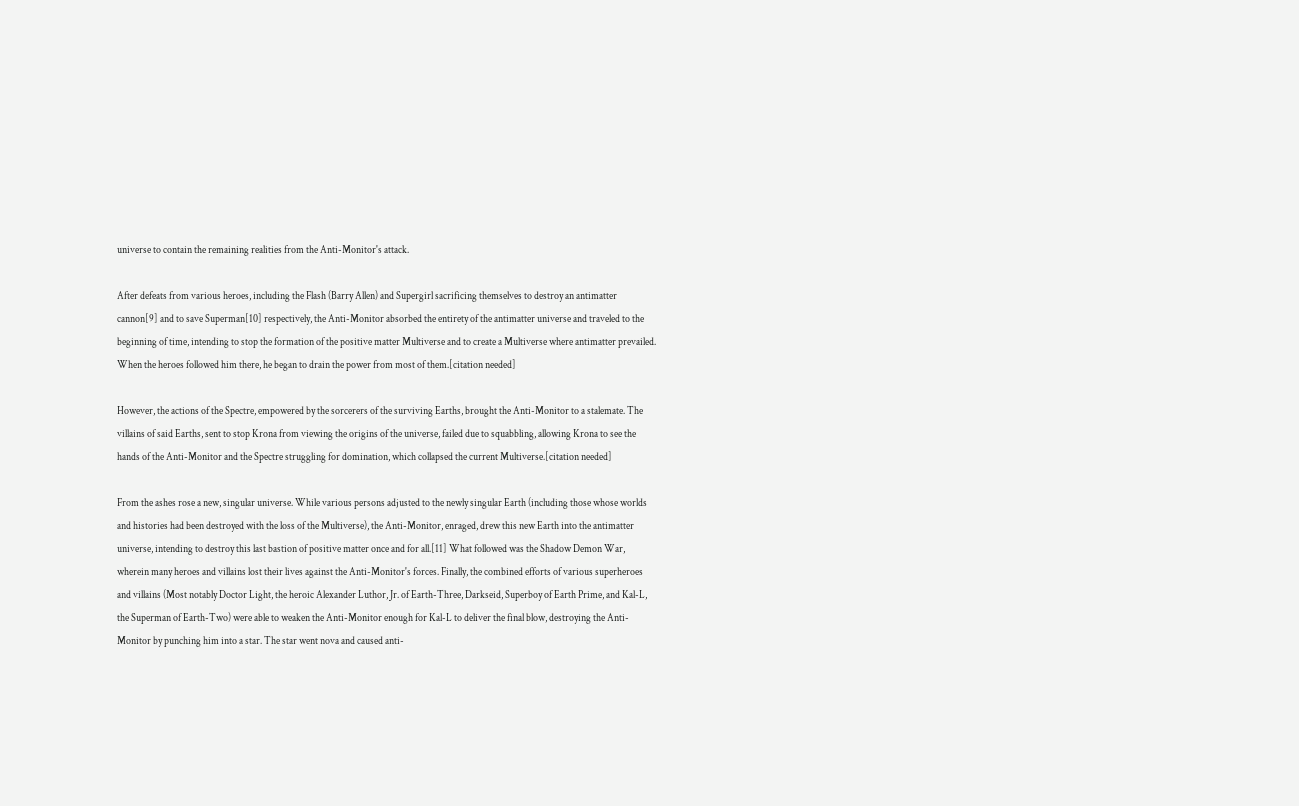universe to contain the remaining realities from the Anti-Monitor's attack.

After defeats from various heroes, including the Flash (Barry Allen) and Supergirl sacrificing themselves to destroy an antimatter cannon[9] and to save Superman[10] respectively, the Anti-Monitor absorbed the entirety of the antimatter universe and traveled to the beginning of time, intending to stop the formation of the positive matter Multiverse and to create a Multiverse where antimatter prevailed. When the heroes followed him there, he began to drain the power from most of them.[citation needed]

However, the actions of the Spectre, empowered by the sorcerers of the surviving Earths, brought the Anti-Monitor to a stalemate. The villains of said Earths, sent to stop Krona from viewing the origins of the universe, failed due to squabbling, allowing Krona to see the hands of the Anti-Monitor and the Spectre struggling for domination, which collapsed the current Multiverse.[citation needed]

From the ashes rose a new, singular universe. While various persons adjusted to the newly singular Earth (including those whose worlds and histories had been destroyed with the loss of the Multiverse), the Anti-Monitor, enraged, drew this new Earth into the antimatter universe, intending to destroy this last bastion of positive matter once and for all.[11] What followed was the Shadow Demon War, wherein many heroes and villains lost their lives against the Anti-Monitor's forces. Finally, the combined efforts of various superheroes and villains (Most notably Doctor Light, the heroic Alexander Luthor, Jr. of Earth-Three, Darkseid, Superboy of Earth Prime, and Kal-L, the Superman of Earth-Two) were able to weaken the Anti-Monitor enough for Kal-L to deliver the final blow, destroying the Anti-Monitor by punching him into a star. The star went nova and caused anti-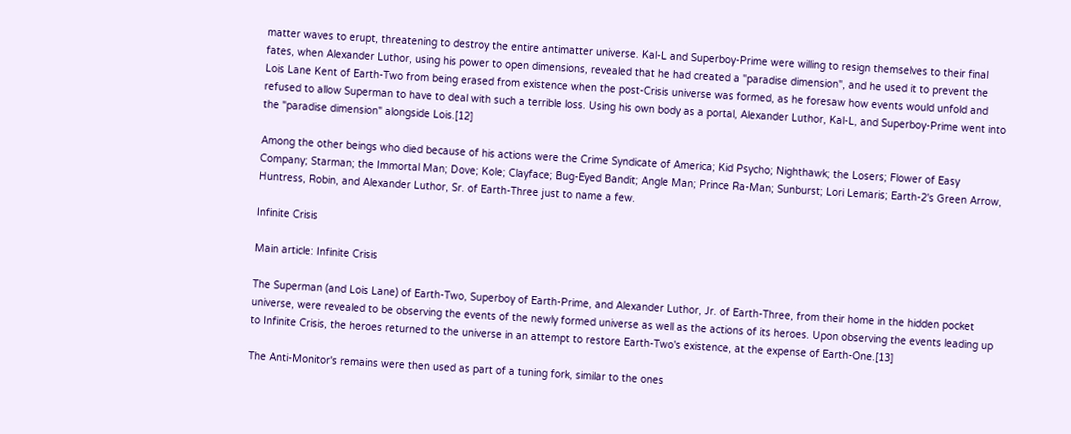matter waves to erupt, threatening to destroy the entire antimatter universe. Kal-L and Superboy-Prime were willing to resign themselves to their final fates, when Alexander Luthor, using his power to open dimensions, revealed that he had created a "paradise dimension", and he used it to prevent the Lois Lane Kent of Earth-Two from being erased from existence when the post-Crisis universe was formed, as he foresaw how events would unfold and refused to allow Superman to have to deal with such a terrible loss. Using his own body as a portal, Alexander Luthor, Kal-L, and Superboy-Prime went into the "paradise dimension" alongside Lois.[12]

Among the other beings who died because of his actions were the Crime Syndicate of America; Kid Psycho; Nighthawk; the Losers; Flower of Easy Company; Starman; the Immortal Man; Dove; Kole; Clayface; Bug-Eyed Bandit; Angle Man; Prince Ra-Man; Sunburst; Lori Lemaris; Earth-2's Green Arrow, Huntress, Robin, and Alexander Luthor, Sr. of Earth-Three just to name a few.

Infinite Crisis

Main article: Infinite Crisis

The Superman (and Lois Lane) of Earth-Two, Superboy of Earth-Prime, and Alexander Luthor, Jr. of Earth-Three, from their home in the hidden pocket universe, were revealed to be observing the events of the newly formed universe as well as the actions of its heroes. Upon observing the events leading up to Infinite Crisis, the heroes returned to the universe in an attempt to restore Earth-Two's existence, at the expense of Earth-One.[13]

The Anti-Monitor's remains were then used as part of a tuning fork, similar to the ones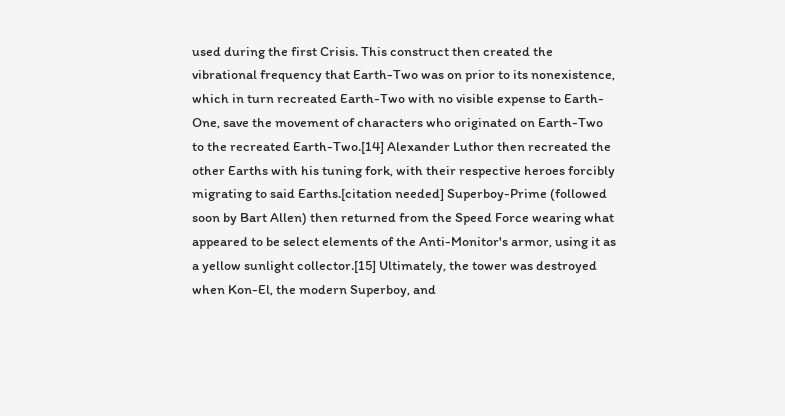used during the first Crisis. This construct then created the vibrational frequency that Earth-Two was on prior to its nonexistence, which in turn recreated Earth-Two with no visible expense to Earth-One, save the movement of characters who originated on Earth-Two to the recreated Earth-Two.[14] Alexander Luthor then recreated the other Earths with his tuning fork, with their respective heroes forcibly migrating to said Earths.[citation needed] Superboy-Prime (followed soon by Bart Allen) then returned from the Speed Force wearing what appeared to be select elements of the Anti-Monitor's armor, using it as a yellow sunlight collector.[15] Ultimately, the tower was destroyed when Kon-El, the modern Superboy, and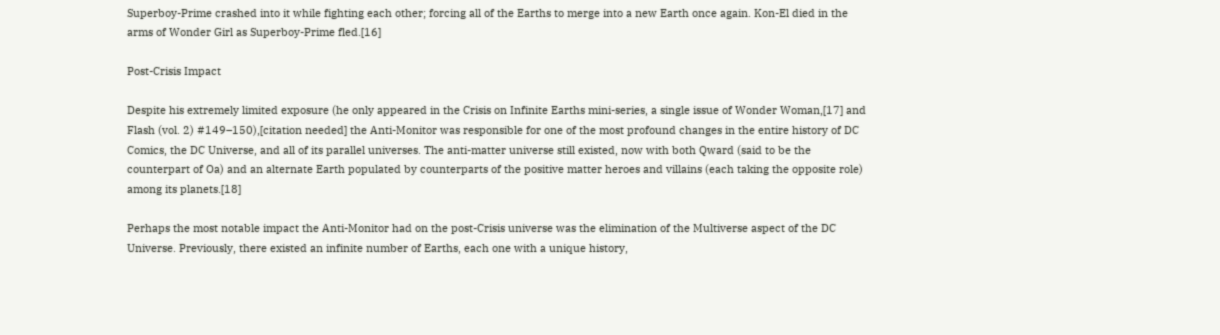Superboy-Prime crashed into it while fighting each other; forcing all of the Earths to merge into a new Earth once again. Kon-El died in the arms of Wonder Girl as Superboy-Prime fled.[16]

Post-Crisis Impact

Despite his extremely limited exposure (he only appeared in the Crisis on Infinite Earths mini-series, a single issue of Wonder Woman,[17] and Flash (vol. 2) #149–150),[citation needed] the Anti-Monitor was responsible for one of the most profound changes in the entire history of DC Comics, the DC Universe, and all of its parallel universes. The anti-matter universe still existed, now with both Qward (said to be the counterpart of Oa) and an alternate Earth populated by counterparts of the positive matter heroes and villains (each taking the opposite role) among its planets.[18]

Perhaps the most notable impact the Anti-Monitor had on the post-Crisis universe was the elimination of the Multiverse aspect of the DC Universe. Previously, there existed an infinite number of Earths, each one with a unique history,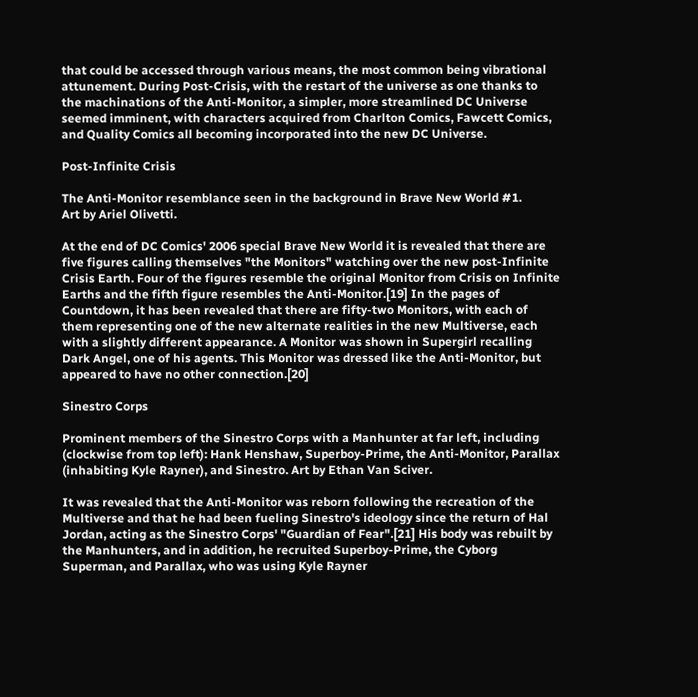that could be accessed through various means, the most common being vibrational attunement. During Post-Crisis, with the restart of the universe as one thanks to the machinations of the Anti-Monitor, a simpler, more streamlined DC Universe seemed imminent, with characters acquired from Charlton Comics, Fawcett Comics, and Quality Comics all becoming incorporated into the new DC Universe.

Post-Infinite Crisis

The Anti-Monitor resemblance seen in the background in Brave New World #1.
Art by Ariel Olivetti.

At the end of DC Comics' 2006 special Brave New World it is revealed that there are five figures calling themselves "the Monitors" watching over the new post-Infinite Crisis Earth. Four of the figures resemble the original Monitor from Crisis on Infinite Earths and the fifth figure resembles the Anti-Monitor.[19] In the pages of Countdown, it has been revealed that there are fifty-two Monitors, with each of them representing one of the new alternate realities in the new Multiverse, each with a slightly different appearance. A Monitor was shown in Supergirl recalling Dark Angel, one of his agents. This Monitor was dressed like the Anti-Monitor, but appeared to have no other connection.[20]

Sinestro Corps

Prominent members of the Sinestro Corps with a Manhunter at far left, including (clockwise from top left): Hank Henshaw, Superboy-Prime, the Anti-Monitor, Parallax (inhabiting Kyle Rayner), and Sinestro. Art by Ethan Van Sciver.

It was revealed that the Anti-Monitor was reborn following the recreation of the Multiverse and that he had been fueling Sinestro's ideology since the return of Hal Jordan, acting as the Sinestro Corps' "Guardian of Fear".[21] His body was rebuilt by the Manhunters, and in addition, he recruited Superboy-Prime, the Cyborg Superman, and Parallax, who was using Kyle Rayner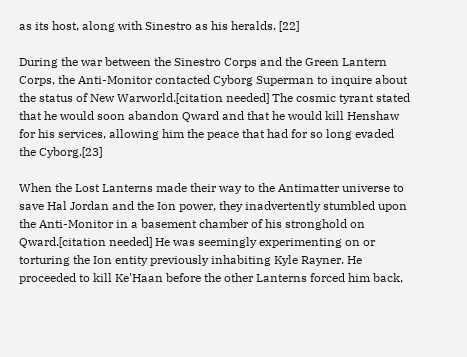as its host, along with Sinestro as his heralds. [22]

During the war between the Sinestro Corps and the Green Lantern Corps, the Anti-Monitor contacted Cyborg Superman to inquire about the status of New Warworld.[citation needed] The cosmic tyrant stated that he would soon abandon Qward and that he would kill Henshaw for his services, allowing him the peace that had for so long evaded the Cyborg.[23]

When the Lost Lanterns made their way to the Antimatter universe to save Hal Jordan and the Ion power, they inadvertently stumbled upon the Anti-Monitor in a basement chamber of his stronghold on Qward.[citation needed] He was seemingly experimenting on or torturing the Ion entity previously inhabiting Kyle Rayner. He proceeded to kill Ke'Haan before the other Lanterns forced him back,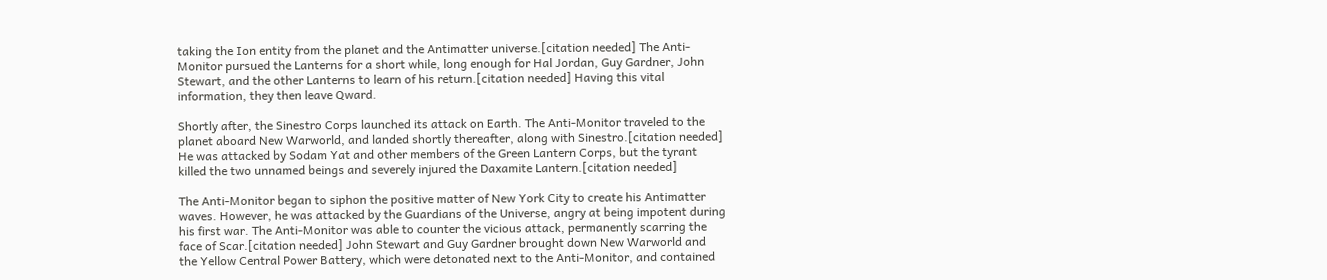taking the Ion entity from the planet and the Antimatter universe.[citation needed] The Anti-Monitor pursued the Lanterns for a short while, long enough for Hal Jordan, Guy Gardner, John Stewart, and the other Lanterns to learn of his return.[citation needed] Having this vital information, they then leave Qward.

Shortly after, the Sinestro Corps launched its attack on Earth. The Anti-Monitor traveled to the planet aboard New Warworld, and landed shortly thereafter, along with Sinestro.[citation needed] He was attacked by Sodam Yat and other members of the Green Lantern Corps, but the tyrant killed the two unnamed beings and severely injured the Daxamite Lantern.[citation needed]

The Anti-Monitor began to siphon the positive matter of New York City to create his Antimatter waves. However, he was attacked by the Guardians of the Universe, angry at being impotent during his first war. The Anti-Monitor was able to counter the vicious attack, permanently scarring the face of Scar.[citation needed] John Stewart and Guy Gardner brought down New Warworld and the Yellow Central Power Battery, which were detonated next to the Anti-Monitor, and contained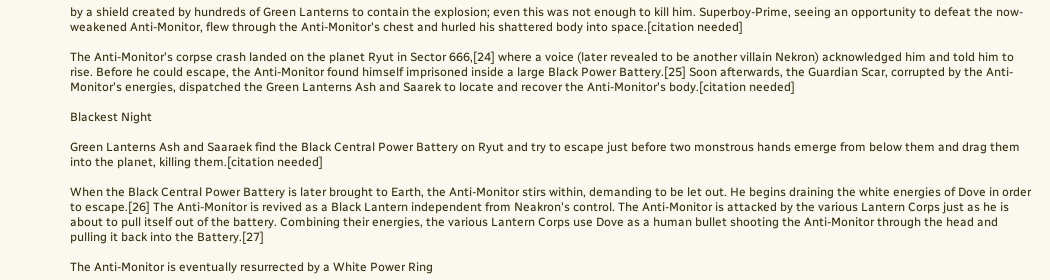by a shield created by hundreds of Green Lanterns to contain the explosion; even this was not enough to kill him. Superboy-Prime, seeing an opportunity to defeat the now-weakened Anti-Monitor, flew through the Anti-Monitor's chest and hurled his shattered body into space.[citation needed]

The Anti-Monitor's corpse crash landed on the planet Ryut in Sector 666,[24] where a voice (later revealed to be another villain Nekron) acknowledged him and told him to rise. Before he could escape, the Anti-Monitor found himself imprisoned inside a large Black Power Battery.[25] Soon afterwards, the Guardian Scar, corrupted by the Anti-Monitor's energies, dispatched the Green Lanterns Ash and Saarek to locate and recover the Anti-Monitor's body.[citation needed]

Blackest Night

Green Lanterns Ash and Saaraek find the Black Central Power Battery on Ryut and try to escape just before two monstrous hands emerge from below them and drag them into the planet, killing them.[citation needed]

When the Black Central Power Battery is later brought to Earth, the Anti-Monitor stirs within, demanding to be let out. He begins draining the white energies of Dove in order to escape.[26] The Anti-Monitor is revived as a Black Lantern independent from Neakron's control. The Anti-Monitor is attacked by the various Lantern Corps just as he is about to pull itself out of the battery. Combining their energies, the various Lantern Corps use Dove as a human bullet shooting the Anti-Monitor through the head and pulling it back into the Battery.[27]

The Anti-Monitor is eventually resurrected by a White Power Ring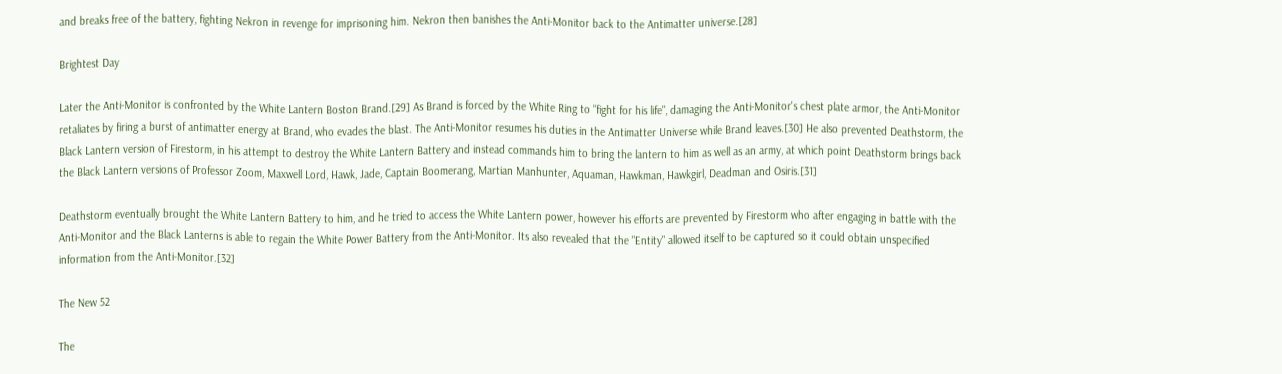and breaks free of the battery, fighting Nekron in revenge for imprisoning him. Nekron then banishes the Anti-Monitor back to the Antimatter universe.[28]

Brightest Day

Later the Anti-Monitor is confronted by the White Lantern Boston Brand.[29] As Brand is forced by the White Ring to "fight for his life", damaging the Anti-Monitor's chest plate armor, the Anti-Monitor retaliates by firing a burst of antimatter energy at Brand, who evades the blast. The Anti-Monitor resumes his duties in the Antimatter Universe while Brand leaves.[30] He also prevented Deathstorm, the Black Lantern version of Firestorm, in his attempt to destroy the White Lantern Battery and instead commands him to bring the lantern to him as well as an army, at which point Deathstorm brings back the Black Lantern versions of Professor Zoom, Maxwell Lord, Hawk, Jade, Captain Boomerang, Martian Manhunter, Aquaman, Hawkman, Hawkgirl, Deadman and Osiris.[31]

Deathstorm eventually brought the White Lantern Battery to him, and he tried to access the White Lantern power, however his efforts are prevented by Firestorm who after engaging in battle with the Anti-Monitor and the Black Lanterns is able to regain the White Power Battery from the Anti-Monitor. Its also revealed that the "Entity" allowed itself to be captured so it could obtain unspecified information from the Anti-Monitor.[32]

The New 52

The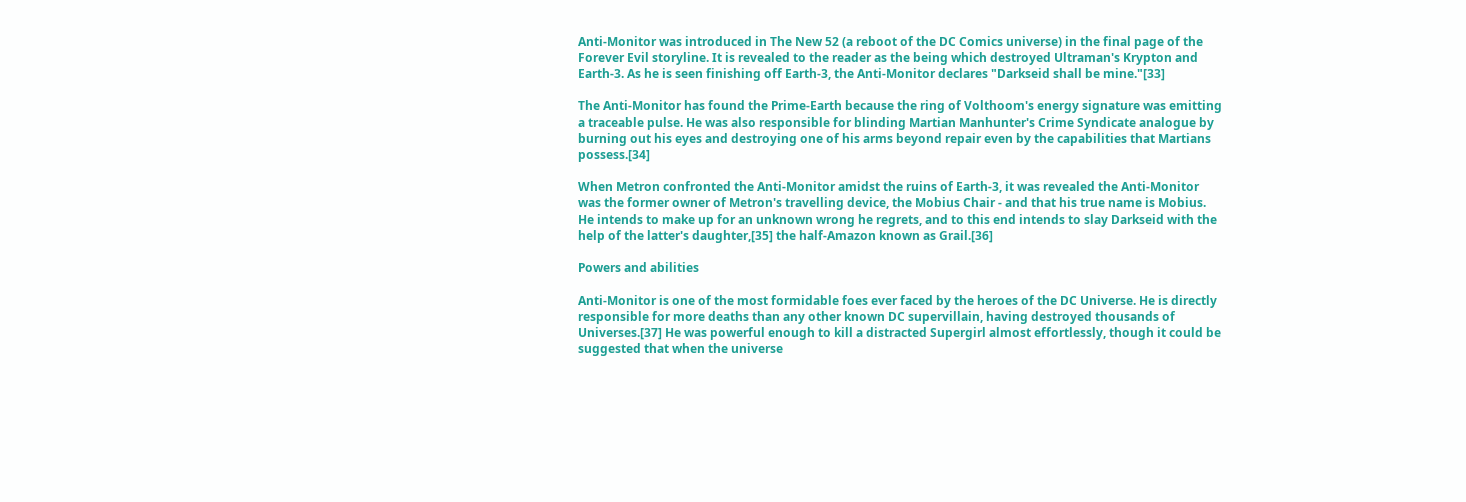Anti-Monitor was introduced in The New 52 (a reboot of the DC Comics universe) in the final page of the Forever Evil storyline. It is revealed to the reader as the being which destroyed Ultraman's Krypton and Earth-3. As he is seen finishing off Earth-3, the Anti-Monitor declares "Darkseid shall be mine."[33]

The Anti-Monitor has found the Prime-Earth because the ring of Volthoom's energy signature was emitting a traceable pulse. He was also responsible for blinding Martian Manhunter's Crime Syndicate analogue by burning out his eyes and destroying one of his arms beyond repair even by the capabilities that Martians possess.[34]

When Metron confronted the Anti-Monitor amidst the ruins of Earth-3, it was revealed the Anti-Monitor was the former owner of Metron's travelling device, the Mobius Chair - and that his true name is Mobius. He intends to make up for an unknown wrong he regrets, and to this end intends to slay Darkseid with the help of the latter's daughter,[35] the half-Amazon known as Grail.[36]

Powers and abilities

Anti-Monitor is one of the most formidable foes ever faced by the heroes of the DC Universe. He is directly responsible for more deaths than any other known DC supervillain, having destroyed thousands of Universes.[37] He was powerful enough to kill a distracted Supergirl almost effortlessly, though it could be suggested that when the universe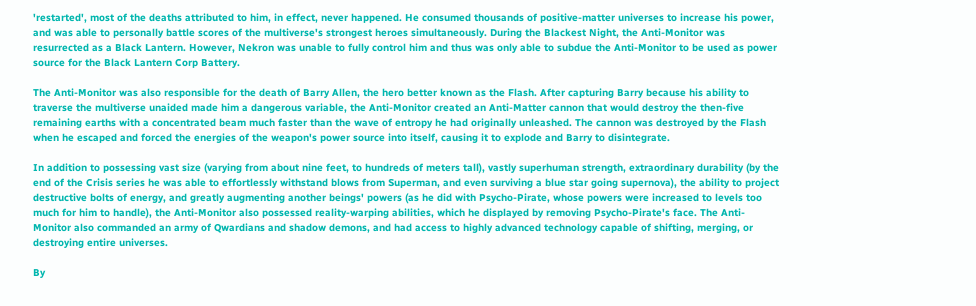'restarted', most of the deaths attributed to him, in effect, never happened. He consumed thousands of positive-matter universes to increase his power, and was able to personally battle scores of the multiverse's strongest heroes simultaneously. During the Blackest Night, the Anti-Monitor was resurrected as a Black Lantern. However, Nekron was unable to fully control him and thus was only able to subdue the Anti-Monitor to be used as power source for the Black Lantern Corp Battery.

The Anti-Monitor was also responsible for the death of Barry Allen, the hero better known as the Flash. After capturing Barry because his ability to traverse the multiverse unaided made him a dangerous variable, the Anti-Monitor created an Anti-Matter cannon that would destroy the then-five remaining earths with a concentrated beam much faster than the wave of entropy he had originally unleashed. The cannon was destroyed by the Flash when he escaped and forced the energies of the weapon's power source into itself, causing it to explode and Barry to disintegrate.

In addition to possessing vast size (varying from about nine feet, to hundreds of meters tall), vastly superhuman strength, extraordinary durability (by the end of the Crisis series he was able to effortlessly withstand blows from Superman, and even surviving a blue star going supernova), the ability to project destructive bolts of energy, and greatly augmenting another beings' powers (as he did with Psycho-Pirate, whose powers were increased to levels too much for him to handle), the Anti-Monitor also possessed reality-warping abilities, which he displayed by removing Psycho-Pirate's face. The Anti-Monitor also commanded an army of Qwardians and shadow demons, and had access to highly advanced technology capable of shifting, merging, or destroying entire universes.

By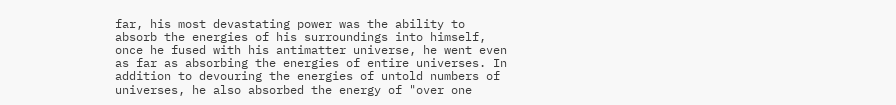far, his most devastating power was the ability to absorb the energies of his surroundings into himself, once he fused with his antimatter universe, he went even as far as absorbing the energies of entire universes. In addition to devouring the energies of untold numbers of universes, he also absorbed the energy of "over one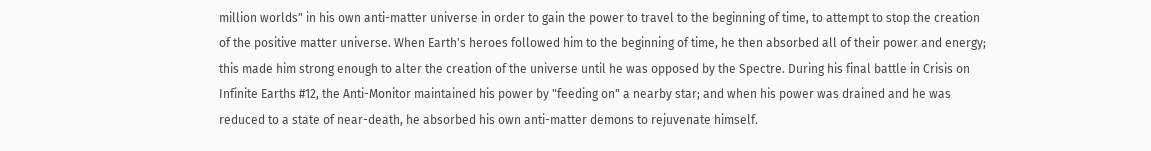million worlds" in his own anti-matter universe in order to gain the power to travel to the beginning of time, to attempt to stop the creation of the positive matter universe. When Earth's heroes followed him to the beginning of time, he then absorbed all of their power and energy; this made him strong enough to alter the creation of the universe until he was opposed by the Spectre. During his final battle in Crisis on Infinite Earths #12, the Anti-Monitor maintained his power by "feeding on" a nearby star; and when his power was drained and he was reduced to a state of near-death, he absorbed his own anti-matter demons to rejuvenate himself.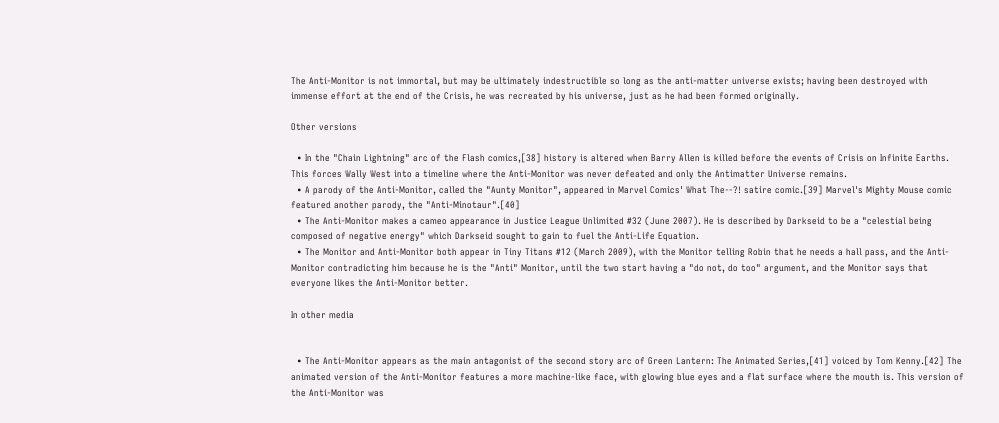The Anti-Monitor is not immortal, but may be ultimately indestructible so long as the anti-matter universe exists; having been destroyed with immense effort at the end of the Crisis, he was recreated by his universe, just as he had been formed originally.

Other versions

  • In the "Chain Lightning" arc of the Flash comics,[38] history is altered when Barry Allen is killed before the events of Crisis on Infinite Earths. This forces Wally West into a timeline where the Anti-Monitor was never defeated and only the Antimatter Universe remains.
  • A parody of the Anti-Monitor, called the "Aunty Monitor", appeared in Marvel Comics' What The--?! satire comic.[39] Marvel's Mighty Mouse comic featured another parody, the "Anti-Minotaur".[40]
  • The Anti-Monitor makes a cameo appearance in Justice League Unlimited #32 (June 2007). He is described by Darkseid to be a "celestial being composed of negative energy" which Darkseid sought to gain to fuel the Anti-Life Equation.
  • The Monitor and Anti-Monitor both appear in Tiny Titans #12 (March 2009), with the Monitor telling Robin that he needs a hall pass, and the Anti-Monitor contradicting him because he is the "Anti" Monitor, until the two start having a "do not, do too" argument, and the Monitor says that everyone likes the Anti-Monitor better.

In other media


  • The Anti-Monitor appears as the main antagonist of the second story arc of Green Lantern: The Animated Series,[41] voiced by Tom Kenny.[42] The animated version of the Anti-Monitor features a more machine-like face, with glowing blue eyes and a flat surface where the mouth is. This version of the Anti-Monitor was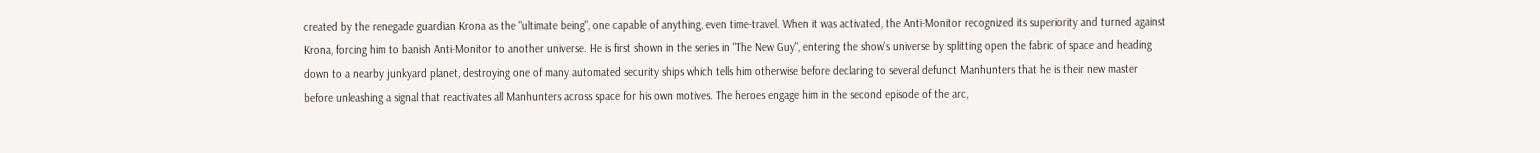created by the renegade guardian Krona as the "ultimate being", one capable of anything, even time-travel. When it was activated, the Anti-Monitor recognized its superiority and turned against Krona, forcing him to banish Anti-Monitor to another universe. He is first shown in the series in "The New Guy", entering the show's universe by splitting open the fabric of space and heading down to a nearby junkyard planet, destroying one of many automated security ships which tells him otherwise before declaring to several defunct Manhunters that he is their new master before unleashing a signal that reactivates all Manhunters across space for his own motives. The heroes engage him in the second episode of the arc,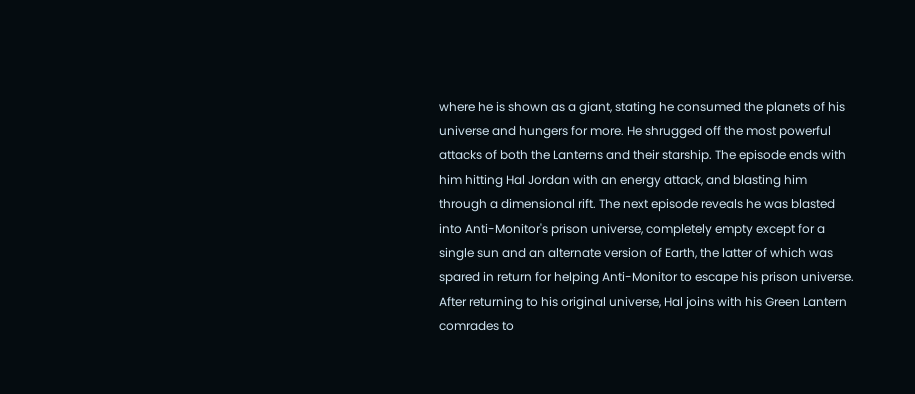where he is shown as a giant, stating he consumed the planets of his universe and hungers for more. He shrugged off the most powerful attacks of both the Lanterns and their starship. The episode ends with him hitting Hal Jordan with an energy attack, and blasting him through a dimensional rift. The next episode reveals he was blasted into Anti-Monitor's prison universe, completely empty except for a single sun and an alternate version of Earth, the latter of which was spared in return for helping Anti-Monitor to escape his prison universe. After returning to his original universe, Hal joins with his Green Lantern comrades to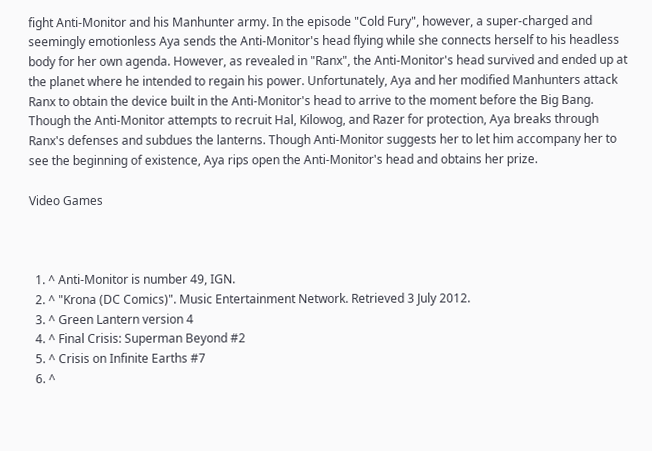fight Anti-Monitor and his Manhunter army. In the episode "Cold Fury", however, a super-charged and seemingly emotionless Aya sends the Anti-Monitor's head flying while she connects herself to his headless body for her own agenda. However, as revealed in "Ranx", the Anti-Monitor's head survived and ended up at the planet where he intended to regain his power. Unfortunately, Aya and her modified Manhunters attack Ranx to obtain the device built in the Anti-Monitor's head to arrive to the moment before the Big Bang. Though the Anti-Monitor attempts to recruit Hal, Kilowog, and Razer for protection, Aya breaks through Ranx's defenses and subdues the lanterns. Though Anti-Monitor suggests her to let him accompany her to see the beginning of existence, Aya rips open the Anti-Monitor's head and obtains her prize.

Video Games



  1. ^ Anti-Monitor is number 49, IGN.
  2. ^ "Krona (DC Comics)". Music Entertainment Network. Retrieved 3 July 2012.
  3. ^ Green Lantern version 4
  4. ^ Final Crisis: Superman Beyond #2
  5. ^ Crisis on Infinite Earths #7
  6. ^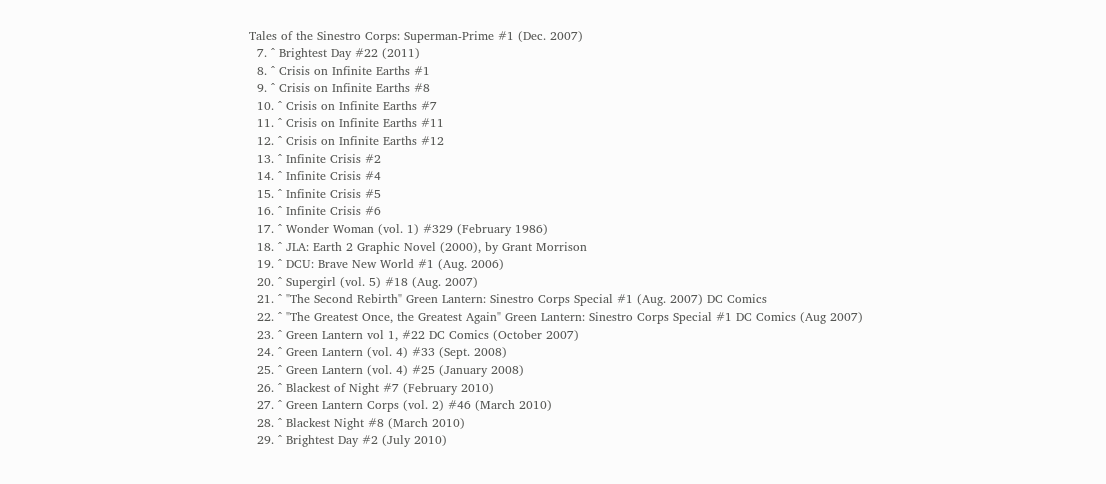Tales of the Sinestro Corps: Superman-Prime #1 (Dec. 2007)
  7. ^ Brightest Day #22 (2011)
  8. ^ Crisis on Infinite Earths #1
  9. ^ Crisis on Infinite Earths #8
  10. ^ Crisis on Infinite Earths #7
  11. ^ Crisis on Infinite Earths #11
  12. ^ Crisis on Infinite Earths #12
  13. ^ Infinite Crisis #2
  14. ^ Infinite Crisis #4
  15. ^ Infinite Crisis #5
  16. ^ Infinite Crisis #6
  17. ^ Wonder Woman (vol. 1) #329 (February 1986)
  18. ^ JLA: Earth 2 Graphic Novel (2000), by Grant Morrison
  19. ^ DCU: Brave New World #1 (Aug. 2006)
  20. ^ Supergirl (vol. 5) #18 (Aug. 2007)
  21. ^ "The Second Rebirth" Green Lantern: Sinestro Corps Special #1 (Aug. 2007) DC Comics
  22. ^ "The Greatest Once, the Greatest Again" Green Lantern: Sinestro Corps Special #1 DC Comics (Aug 2007)
  23. ^ Green Lantern vol 1, #22 DC Comics (October 2007)
  24. ^ Green Lantern (vol. 4) #33 (Sept. 2008)
  25. ^ Green Lantern (vol. 4) #25 (January 2008)
  26. ^ Blackest of Night #7 (February 2010)
  27. ^ Green Lantern Corps (vol. 2) #46 (March 2010)
  28. ^ Blackest Night #8 (March 2010)
  29. ^ Brightest Day #2 (July 2010)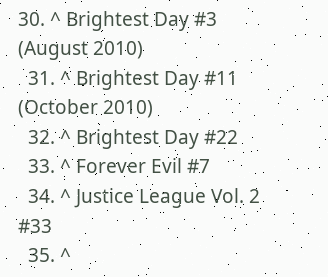30. ^ Brightest Day #3 (August 2010)
  31. ^ Brightest Day #11 (October 2010)
  32. ^ Brightest Day #22
  33. ^ Forever Evil #7
  34. ^ Justice League Vol. 2 #33
  35. ^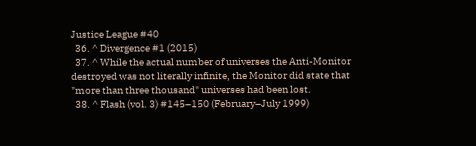Justice League #40
  36. ^ Divergence #1 (2015)
  37. ^ While the actual number of universes the Anti-Monitor destroyed was not literally infinite, the Monitor did state that "more than three thousand" universes had been lost.
  38. ^ Flash (vol. 3) #145–150 (February–July 1999)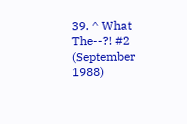39. ^ What The--?! #2 (September 1988)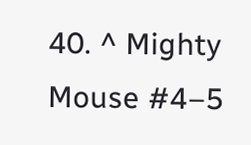40. ^ Mighty Mouse #4–5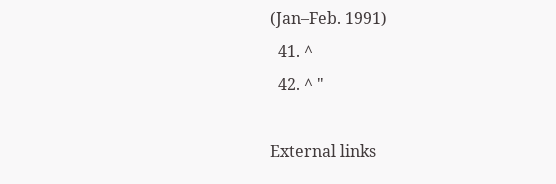(Jan–Feb. 1991)
  41. ^
  42. ^ "

External links